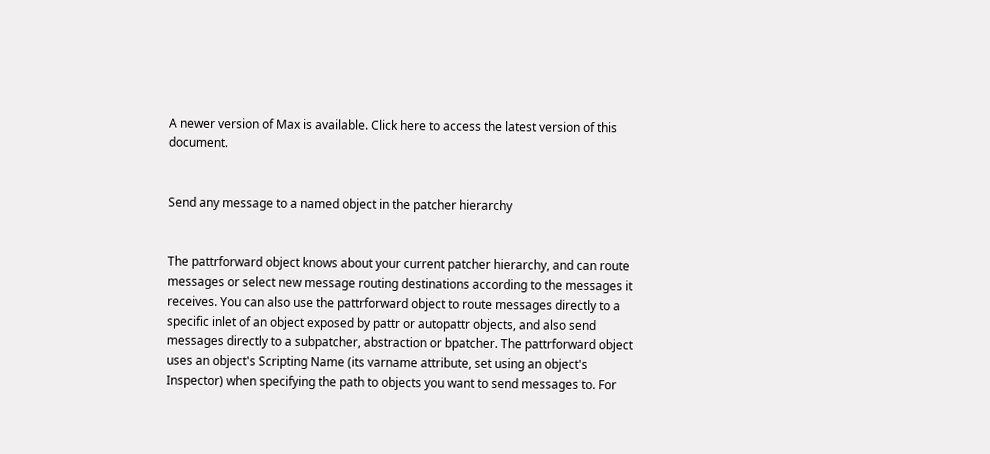A newer version of Max is available. Click here to access the latest version of this document.


Send any message to a named object in the patcher hierarchy


The pattrforward object knows about your current patcher hierarchy, and can route messages or select new message routing destinations according to the messages it receives. You can also use the pattrforward object to route messages directly to a specific inlet of an object exposed by pattr or autopattr objects, and also send messages directly to a subpatcher, abstraction or bpatcher. The pattrforward object uses an object's Scripting Name (its varname attribute, set using an object's Inspector) when specifying the path to objects you want to send messages to. For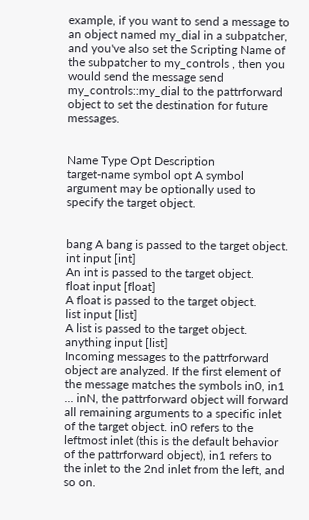example, if you want to send a message to an object named my_dial in a subpatcher, and you've also set the Scripting Name of the subpatcher to my_controls , then you would send the message send my_controls::my_dial to the pattrforward object to set the destination for future messages.


Name Type Opt Description
target-name symbol opt A symbol argument may be optionally used to specify the target object.


bang A bang is passed to the target object.
int input [int]
An int is passed to the target object.
float input [float]
A float is passed to the target object.
list input [list]
A list is passed to the target object.
anything input [list]
Incoming messages to the pattrforward object are analyzed. If the first element of the message matches the symbols in0, in1 ... inN, the pattrforward object will forward all remaining arguments to a specific inlet of the target object. in0 refers to the leftmost inlet (this is the default behavior of the pattrforward object), in1 refers to the inlet to the 2nd inlet from the left, and so on.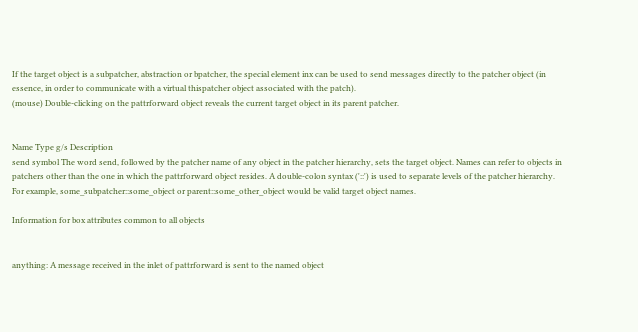If the target object is a subpatcher, abstraction or bpatcher, the special element inx can be used to send messages directly to the patcher object (in essence, in order to communicate with a virtual thispatcher object associated with the patch).
(mouse) Double-clicking on the pattrforward object reveals the current target object in its parent patcher.


Name Type g/s Description
send symbol The word send, followed by the patcher name of any object in the patcher hierarchy, sets the target object. Names can refer to objects in patchers other than the one in which the pattrforward object resides. A double-colon syntax ('::') is used to separate levels of the patcher hierarchy. For example, some_subpatcher::some_object or parent::some_other_object would be valid target object names.

Information for box attributes common to all objects


anything: A message received in the inlet of pattrforward is sent to the named object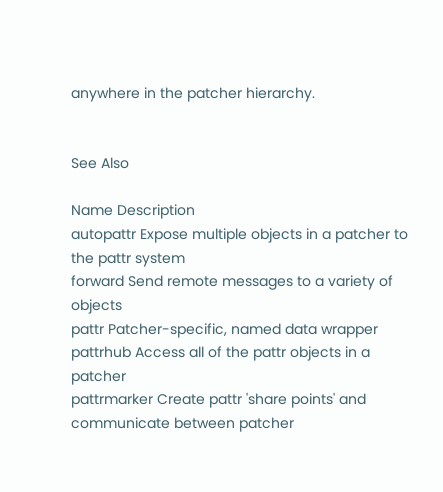anywhere in the patcher hierarchy.


See Also

Name Description
autopattr Expose multiple objects in a patcher to the pattr system
forward Send remote messages to a variety of objects
pattr Patcher-specific, named data wrapper
pattrhub Access all of the pattr objects in a patcher
pattrmarker Create pattr 'share points' and communicate between patcher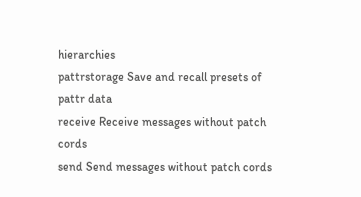hierarchies
pattrstorage Save and recall presets of pattr data
receive Receive messages without patch cords
send Send messages without patch cords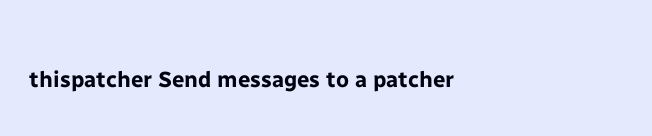thispatcher Send messages to a patcher